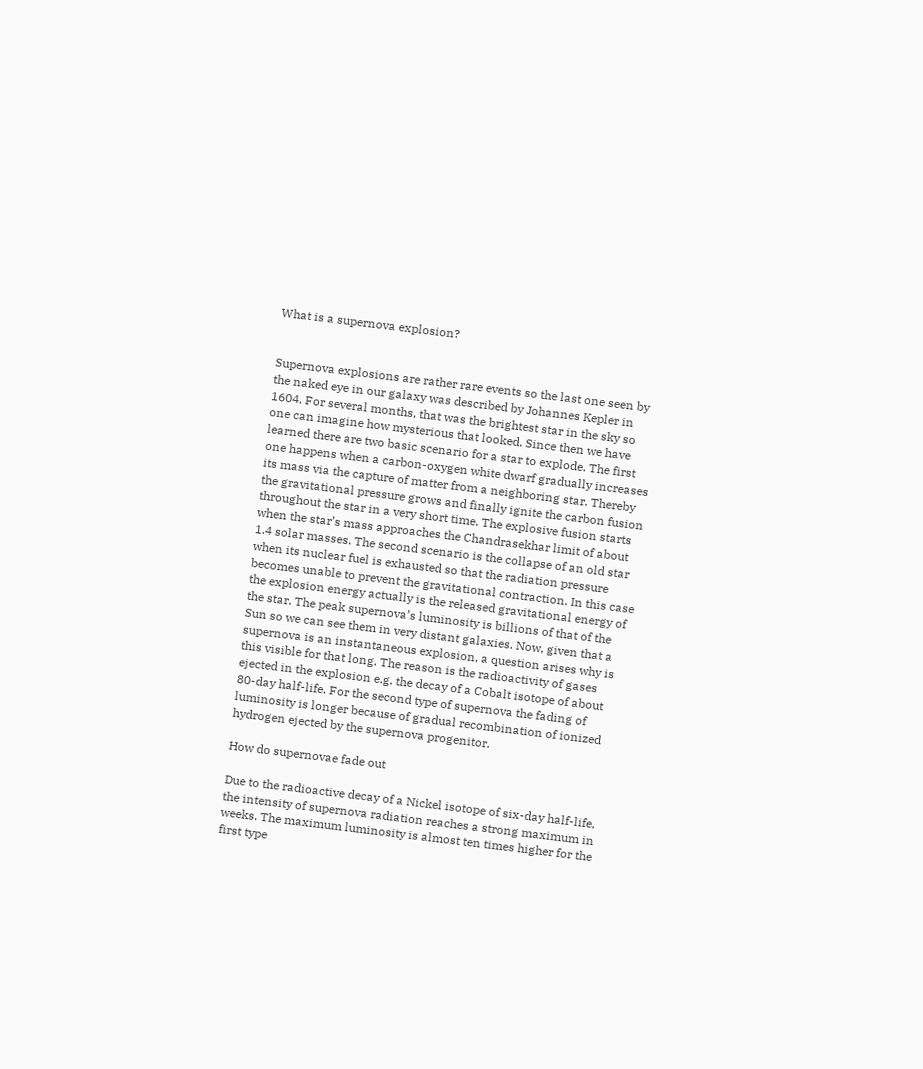What is a supernova explosion?


Supernova explosions are rather rare events so the last one seen by the naked eye in our galaxy was described by Johannes Kepler in 1604. For several months, that was the brightest star in the sky so one can imagine how mysterious that looked. Since then we have learned there are two basic scenario for a star to explode. The first one happens when a carbon-oxygen white dwarf gradually increases its mass via the capture of matter from a neighboring star. Thereby the gravitational pressure grows and finally ignite the carbon fusion throughout the star in a very short time. The explosive fusion starts when the star’s mass approaches the Chandrasekhar limit of about 1.4 solar masses. The second scenario is the collapse of an old star when its nuclear fuel is exhausted so that the radiation pressure becomes unable to prevent the gravitational contraction. In this case the explosion energy actually is the released gravitational energy of the star. The peak supernova’s luminosity is billions of that of the Sun so we can see them in very distant galaxies. Now, given that a supernova is an instantaneous explosion, a question arises why is this visible for that long. The reason is the radioactivity of gases ejected in the explosion e.g. the decay of a Cobalt isotope of about 80-day half-life. For the second type of supernova the fading of luminosity is longer because of gradual recombination of ionized hydrogen ejected by the supernova progenitor.

How do supernovae fade out

Due to the radioactive decay of a Nickel isotope of six-day half-life, the intensity of supernova radiation reaches a strong maximum in weeks. The maximum luminosity is almost ten times higher for the first type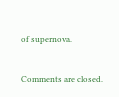of supernova.


Comments are closed.